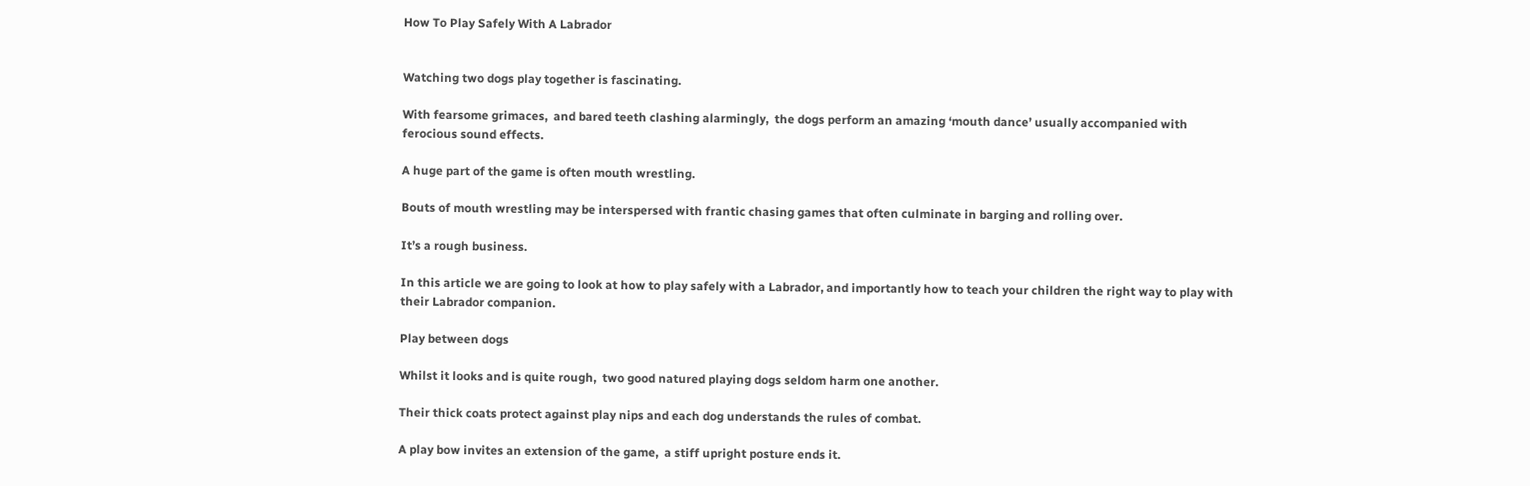How To Play Safely With A Labrador


Watching two dogs play together is fascinating.

With fearsome grimaces,  and bared teeth clashing alarmingly,  the dogs perform an amazing ‘mouth dance’ usually accompanied with ferocious sound effects.

A huge part of the game is often mouth wrestling.

Bouts of mouth wrestling may be interspersed with frantic chasing games that often culminate in barging and rolling over.

It’s a rough business.

In this article we are going to look at how to play safely with a Labrador, and importantly how to teach your children the right way to play with their Labrador companion.

Play between dogs

Whilst it looks and is quite rough,  two good natured playing dogs seldom harm one another.

Their thick coats protect against play nips and each dog understands the rules of combat.

A play bow invites an extension of the game,  a stiff upright posture ends it.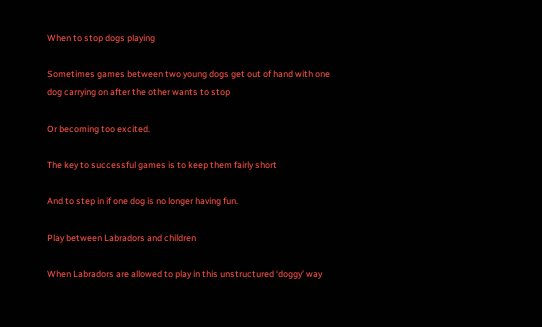When to stop dogs playing

Sometimes games between two young dogs get out of hand with one dog carrying on after the other wants to stop

Or becoming too excited.

The key to successful games is to keep them fairly short

And to step in if one dog is no longer having fun.

Play between Labradors and children

When Labradors are allowed to play in this unstructured ‘doggy’ way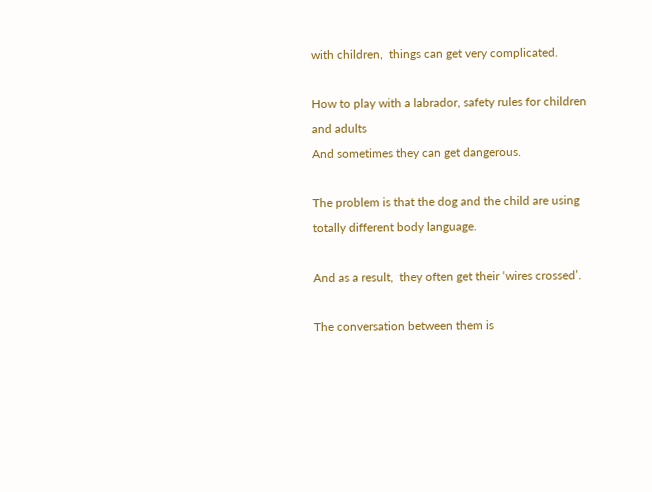with children,  things can get very complicated.

How to play with a labrador, safety rules for children and adults
And sometimes they can get dangerous.

The problem is that the dog and the child are using totally different body language.

And as a result,  they often get their ‘wires crossed’.

The conversation between them is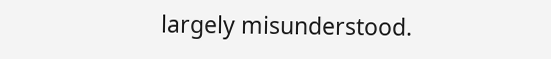largely misunderstood.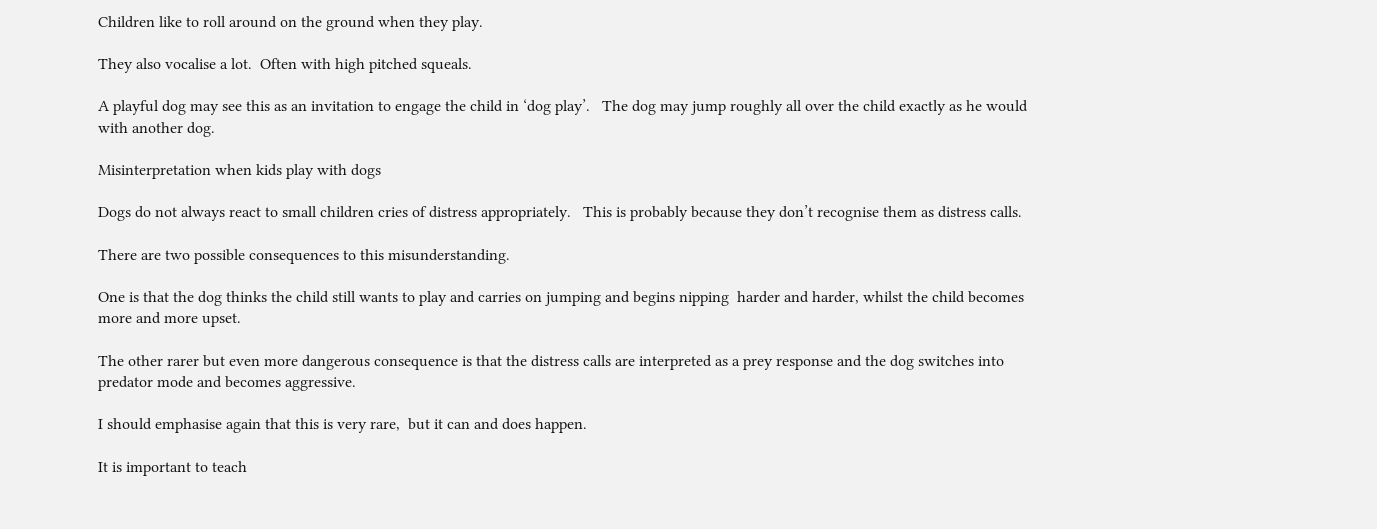Children like to roll around on the ground when they play.

They also vocalise a lot.  Often with high pitched squeals.

A playful dog may see this as an invitation to engage the child in ‘dog play’.   The dog may jump roughly all over the child exactly as he would with another dog.

Misinterpretation when kids play with dogs

Dogs do not always react to small children cries of distress appropriately.   This is probably because they don’t recognise them as distress calls.

There are two possible consequences to this misunderstanding.

One is that the dog thinks the child still wants to play and carries on jumping and begins nipping  harder and harder, whilst the child becomes more and more upset.

The other rarer but even more dangerous consequence is that the distress calls are interpreted as a prey response and the dog switches into predator mode and becomes aggressive.

I should emphasise again that this is very rare,  but it can and does happen.

It is important to teach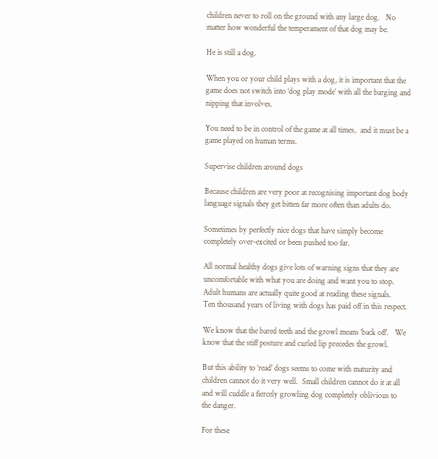children never to roll on the ground with any large dog.   No matter how wonderful the temperament of that dog may be.

He is still a dog.

When you or your child plays with a dog, it is important that the game does not switch into ‘dog play mode’ with all the barging and nipping that involves.

You need to be in control of the game at all times,  and it must be a game played on human terms.

Supervise children around dogs

Because children are very poor at recognising important dog body language signals they get bitten far more often than adults do.

Sometimes by perfectly nice dogs that have simply become completely over-excited or been pushed too far.

All normal healthy dogs give lots of warning signs that they are uncomfortable with what you are doing and want you to stop.   Adult humans are actually quite good at reading these signals.   Ten thousand years of living with dogs has paid off in this respect.

We know that the bared teeth and the growl means ‘back off’.   We know that the stiff posture and curled lip precedes the growl.

But this ability to ‘read’ dogs seems to come with maturity and children cannot do it very well.  Small children cannot do it at all and will cuddle a fiercely growling dog completely oblivious to the danger.

For these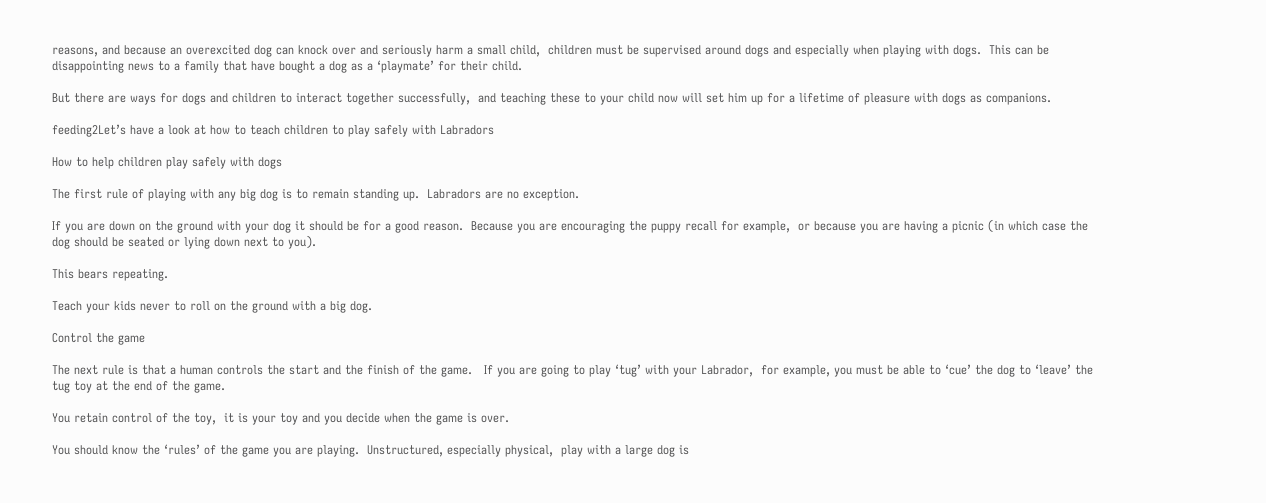reasons, and because an overexcited dog can knock over and seriously harm a small child,  children must be supervised around dogs and especially when playing with dogs.  This can be disappointing news to a family that have bought a dog as a ‘playmate’ for their child.

But there are ways for dogs and children to interact together successfully,  and teaching these to your child now will set him up for a lifetime of pleasure with dogs as companions.

feeding2Let’s have a look at how to teach children to play safely with Labradors

How to help children play safely with dogs

The first rule of playing with any big dog is to remain standing up.  Labradors are no exception.

If you are down on the ground with your dog it should be for a good reason.  Because you are encouraging the puppy recall for example,  or because you are having a picnic (in which case the dog should be seated or lying down next to you).

This bears repeating.

Teach your kids never to roll on the ground with a big dog.

Control the game

The next rule is that a human controls the start and the finish of the game.   If you are going to play ‘tug’ with your Labrador,  for example, you must be able to ‘cue’ the dog to ‘leave’ the tug toy at the end of the game.

You retain control of the toy,  it is your toy and you decide when the game is over.

You should know the ‘rules’ of the game you are playing.  Unstructured, especially physical,  play with a large dog is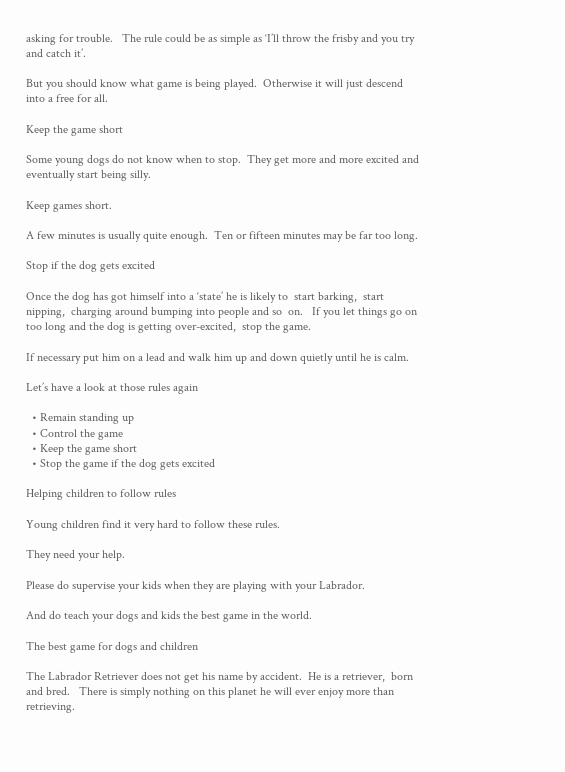asking for trouble.   The rule could be as simple as ‘I’ll throw the frisby and you try and catch it’.

But you should know what game is being played.  Otherwise it will just descend into a free for all.

Keep the game short

Some young dogs do not know when to stop.  They get more and more excited and eventually start being silly.

Keep games short.

A few minutes is usually quite enough.  Ten or fifteen minutes may be far too long.

Stop if the dog gets excited

Once the dog has got himself into a ‘state’ he is likely to  start barking,  start nipping,  charging around bumping into people and so  on.   If you let things go on too long and the dog is getting over-excited,  stop the game.

If necessary put him on a lead and walk him up and down quietly until he is calm.

Let’s have a look at those rules again

  • Remain standing up
  • Control the game
  • Keep the game short
  • Stop the game if the dog gets excited

Helping children to follow rules

Young children find it very hard to follow these rules.

They need your help.

Please do supervise your kids when they are playing with your Labrador.

And do teach your dogs and kids the best game in the world.

The best game for dogs and children

The Labrador Retriever does not get his name by accident.  He is a retriever,  born and bred.   There is simply nothing on this planet he will ever enjoy more than retrieving.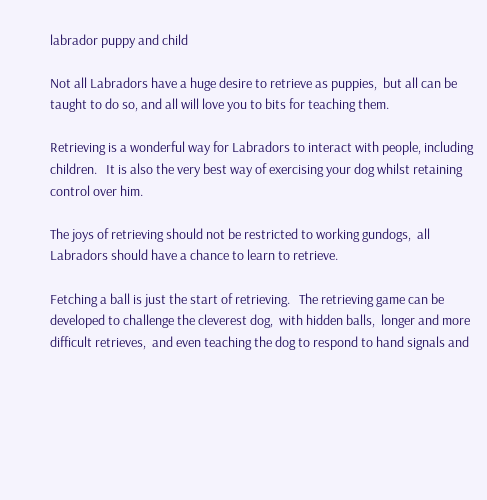labrador puppy and child

Not all Labradors have a huge desire to retrieve as puppies,  but all can be taught to do so, and all will love you to bits for teaching them.

Retrieving is a wonderful way for Labradors to interact with people, including children.   It is also the very best way of exercising your dog whilst retaining control over him.

The joys of retrieving should not be restricted to working gundogs,  all Labradors should have a chance to learn to retrieve.

Fetching a ball is just the start of retrieving.   The retrieving game can be developed to challenge the cleverest dog,  with hidden balls,  longer and more difficult retrieves,  and even teaching the dog to respond to hand signals and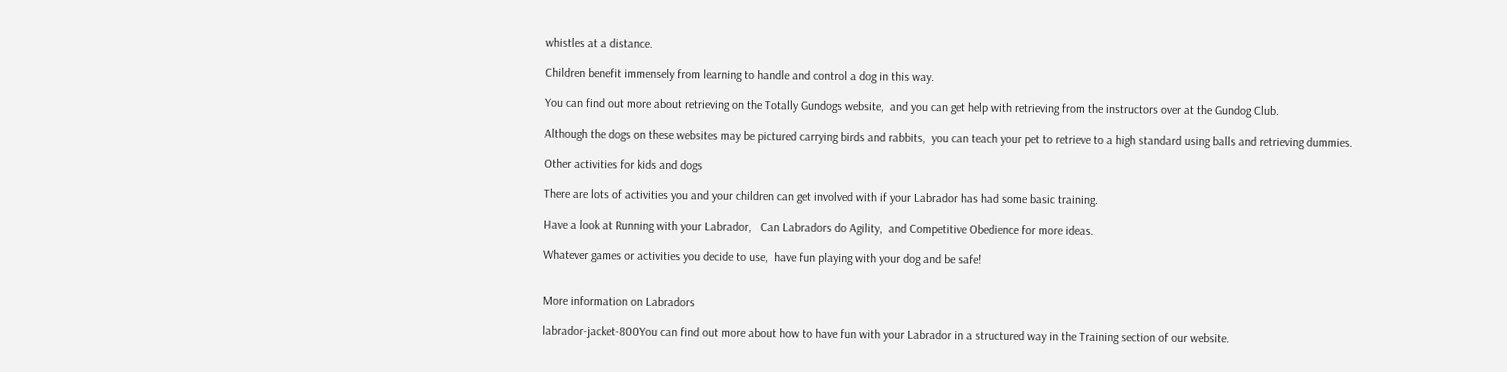whistles at a distance.

Children benefit immensely from learning to handle and control a dog in this way.

You can find out more about retrieving on the Totally Gundogs website,  and you can get help with retrieving from the instructors over at the Gundog Club.

Although the dogs on these websites may be pictured carrying birds and rabbits,  you can teach your pet to retrieve to a high standard using balls and retrieving dummies.

Other activities for kids and dogs

There are lots of activities you and your children can get involved with if your Labrador has had some basic training.

Have a look at Running with your Labrador,   Can Labradors do Agility,  and Competitive Obedience for more ideas.

Whatever games or activities you decide to use,  have fun playing with your dog and be safe!


More information on Labradors

labrador-jacket-800You can find out more about how to have fun with your Labrador in a structured way in the Training section of our website.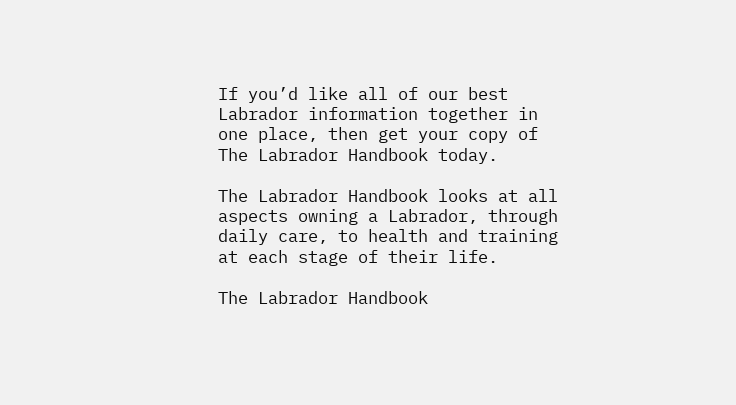If you’d like all of our best Labrador information together in one place, then get your copy of The Labrador Handbook today.

The Labrador Handbook looks at all aspects owning a Labrador, through daily care, to health and training at each stage of their life.

The Labrador Handbook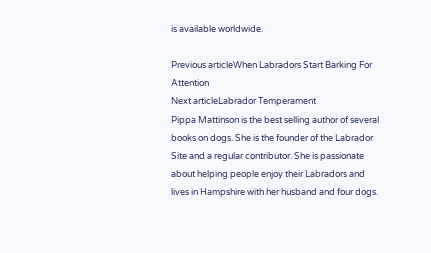is available worldwide.

Previous articleWhen Labradors Start Barking For Attention
Next articleLabrador Temperament
Pippa Mattinson is the best selling author of several books on dogs. She is the founder of the Labrador Site and a regular contributor. She is passionate about helping people enjoy their Labradors and lives in Hampshire with her husband and four dogs.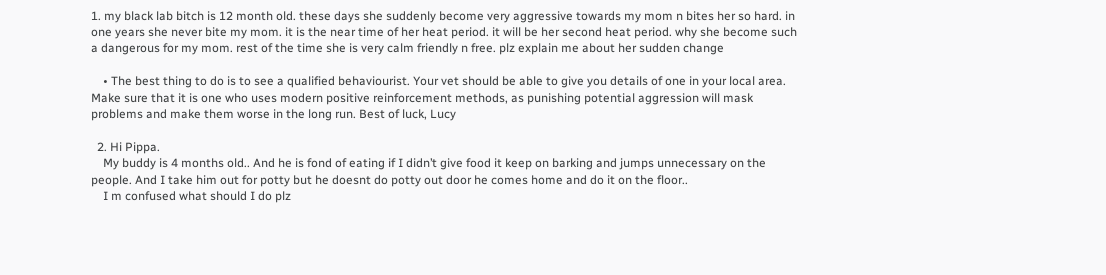1. my black lab bitch is 12 month old. these days she suddenly become very aggressive towards my mom n bites her so hard. in one years she never bite my mom. it is the near time of her heat period. it will be her second heat period. why she become such a dangerous for my mom. rest of the time she is very calm friendly n free. plz explain me about her sudden change

    • The best thing to do is to see a qualified behaviourist. Your vet should be able to give you details of one in your local area. Make sure that it is one who uses modern positive reinforcement methods, as punishing potential aggression will mask problems and make them worse in the long run. Best of luck, Lucy

  2. Hi Pippa.
    My buddy is 4 months old.. And he is fond of eating if I didn’t give food it keep on barking and jumps unnecessary on the people. And I take him out for potty but he doesnt do potty out door he comes home and do it on the floor..
    I m confused what should I do plz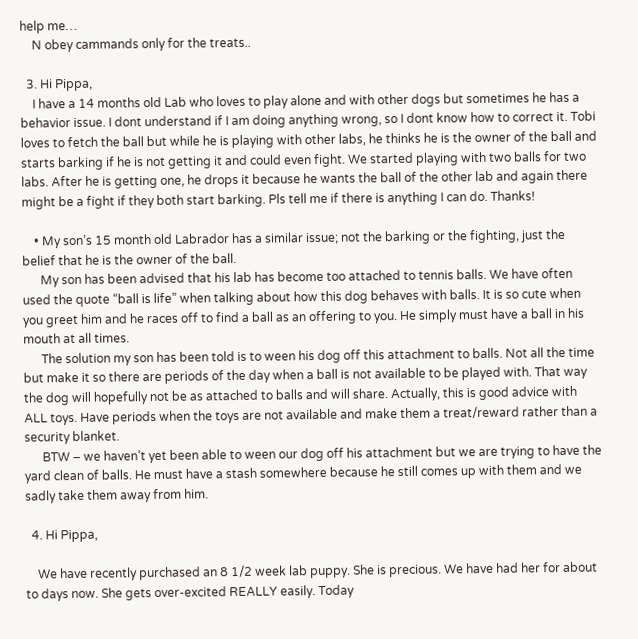help me…
    N obey cammands only for the treats..

  3. Hi Pippa,
    I have a 14 months old Lab who loves to play alone and with other dogs but sometimes he has a behavior issue. I dont understand if I am doing anything wrong, so I dont know how to correct it. Tobi loves to fetch the ball but while he is playing with other labs, he thinks he is the owner of the ball and starts barking if he is not getting it and could even fight. We started playing with two balls for two labs. After he is getting one, he drops it because he wants the ball of the other lab and again there might be a fight if they both start barking. Pls tell me if there is anything I can do. Thanks!

    • My son’s 15 month old Labrador has a similar issue; not the barking or the fighting, just the belief that he is the owner of the ball.
      My son has been advised that his lab has become too attached to tennis balls. We have often used the quote “ball is life” when talking about how this dog behaves with balls. It is so cute when you greet him and he races off to find a ball as an offering to you. He simply must have a ball in his mouth at all times.
      The solution my son has been told is to ween his dog off this attachment to balls. Not all the time but make it so there are periods of the day when a ball is not available to be played with. That way the dog will hopefully not be as attached to balls and will share. Actually, this is good advice with ALL toys. Have periods when the toys are not available and make them a treat/reward rather than a security blanket.
      BTW – we haven’t yet been able to ween our dog off his attachment but we are trying to have the yard clean of balls. He must have a stash somewhere because he still comes up with them and we sadly take them away from him.

  4. Hi Pippa,

    We have recently purchased an 8 1/2 week lab puppy. She is precious. We have had her for about to days now. She gets over-excited REALLY easily. Today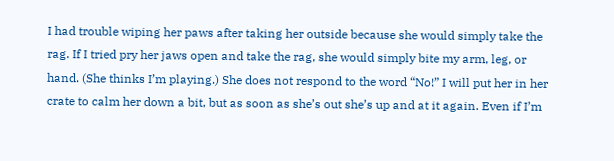I had trouble wiping her paws after taking her outside because she would simply take the rag. If I tried pry her jaws open and take the rag, she would simply bite my arm, leg, or hand. (She thinks I’m playing.) She does not respond to the word “No!” I will put her in her crate to calm her down a bit, but as soon as she’s out she’s up and at it again. Even if I’m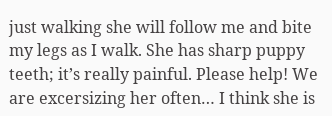just walking she will follow me and bite my legs as I walk. She has sharp puppy teeth; it’s really painful. Please help! We are excersizing her often… I think she is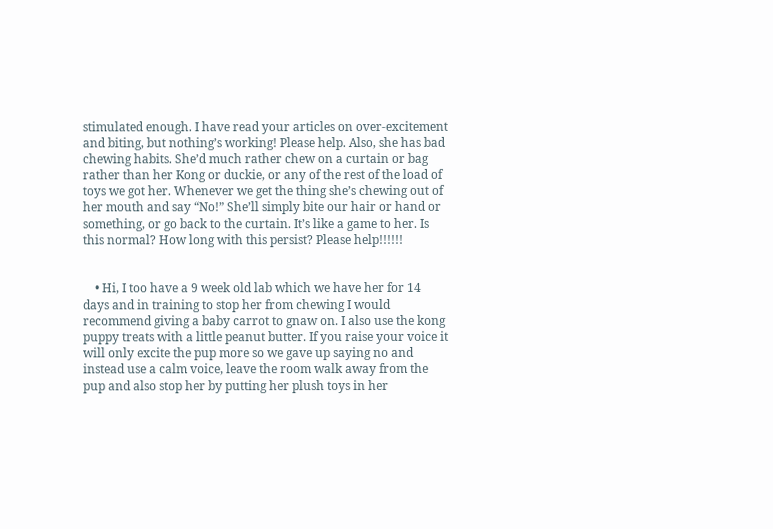stimulated enough. I have read your articles on over-excitement and biting, but nothing’s working! Please help. Also, she has bad chewing habits. She’d much rather chew on a curtain or bag rather than her Kong or duckie, or any of the rest of the load of toys we got her. Whenever we get the thing she’s chewing out of her mouth and say “No!” She’ll simply bite our hair or hand or something, or go back to the curtain. It’s like a game to her. Is this normal? How long with this persist? Please help!!!!!!


    • Hi, I too have a 9 week old lab which we have her for 14 days and in training to stop her from chewing I would recommend giving a baby carrot to gnaw on. I also use the kong puppy treats with a little peanut butter. If you raise your voice it will only excite the pup more so we gave up saying no and instead use a calm voice, leave the room walk away from the pup and also stop her by putting her plush toys in her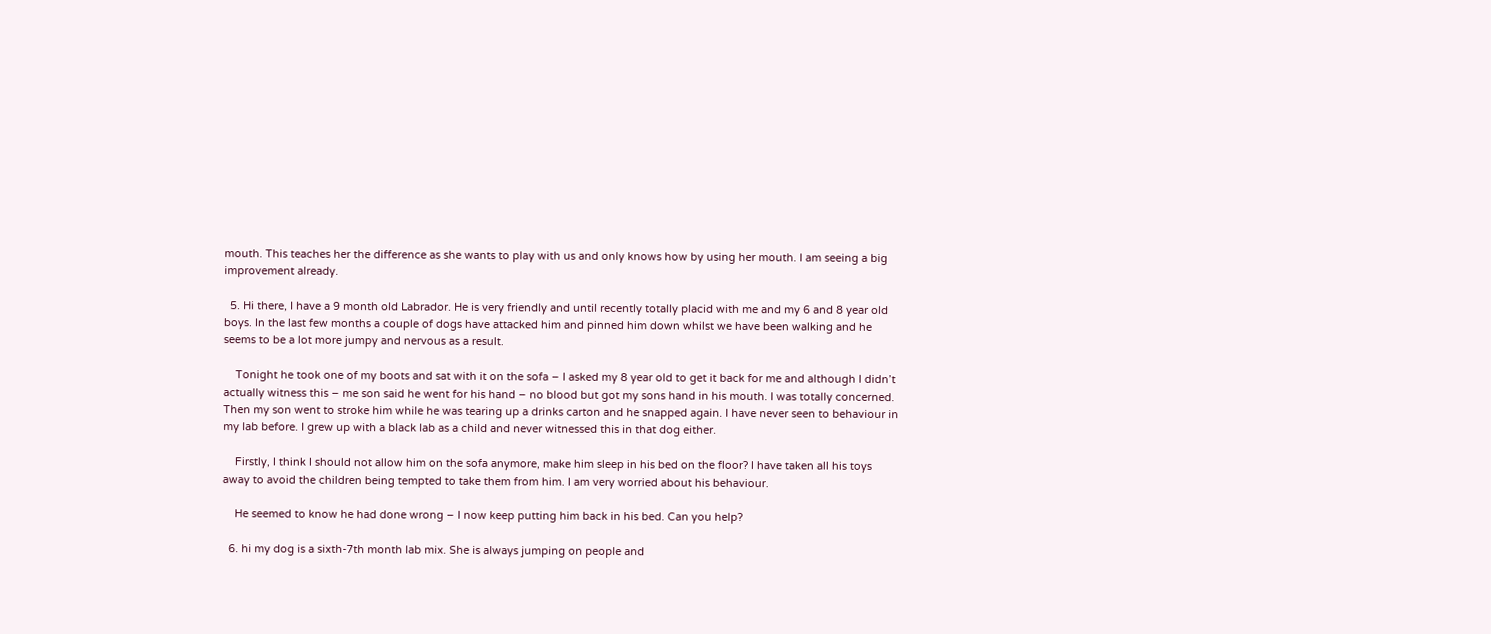mouth. This teaches her the difference as she wants to play with us and only knows how by using her mouth. I am seeing a big improvement already.

  5. Hi there, I have a 9 month old Labrador. He is very friendly and until recently totally placid with me and my 6 and 8 year old boys. In the last few months a couple of dogs have attacked him and pinned him down whilst we have been walking and he seems to be a lot more jumpy and nervous as a result.

    Tonight he took one of my boots and sat with it on the sofa – I asked my 8 year old to get it back for me and although I didn’t actually witness this – me son said he went for his hand – no blood but got my sons hand in his mouth. I was totally concerned. Then my son went to stroke him while he was tearing up a drinks carton and he snapped again. I have never seen to behaviour in my lab before. I grew up with a black lab as a child and never witnessed this in that dog either.

    Firstly, I think I should not allow him on the sofa anymore, make him sleep in his bed on the floor? I have taken all his toys away to avoid the children being tempted to take them from him. I am very worried about his behaviour.

    He seemed to know he had done wrong – I now keep putting him back in his bed. Can you help?

  6. hi my dog is a sixth-7th month lab mix. She is always jumping on people and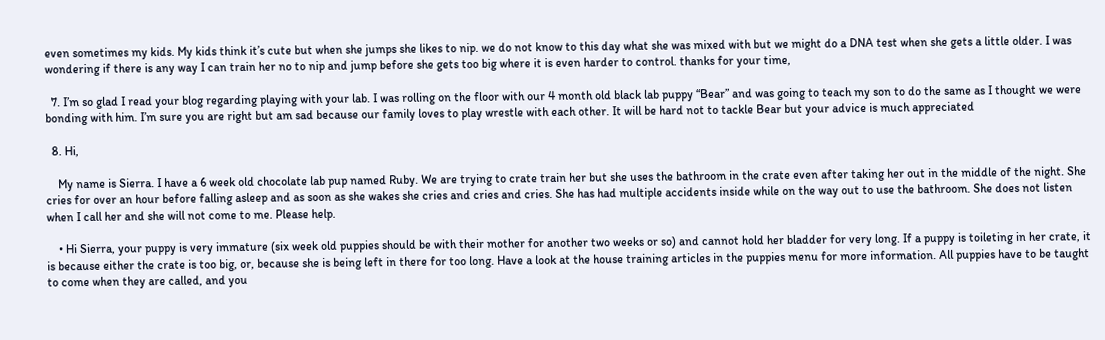even sometimes my kids. My kids think it’s cute but when she jumps she likes to nip. we do not know to this day what she was mixed with but we might do a DNA test when she gets a little older. I was wondering if there is any way I can train her no to nip and jump before she gets too big where it is even harder to control. thanks for your time,

  7. I’m so glad I read your blog regarding playing with your lab. I was rolling on the floor with our 4 month old black lab puppy “Bear” and was going to teach my son to do the same as I thought we were bonding with him. I’m sure you are right but am sad because our family loves to play wrestle with each other. It will be hard not to tackle Bear but your advice is much appreciated

  8. Hi,

    My name is Sierra. I have a 6 week old chocolate lab pup named Ruby. We are trying to crate train her but she uses the bathroom in the crate even after taking her out in the middle of the night. She cries for over an hour before falling asleep and as soon as she wakes she cries and cries and cries. She has had multiple accidents inside while on the way out to use the bathroom. She does not listen when I call her and she will not come to me. Please help.

    • Hi Sierra, your puppy is very immature (six week old puppies should be with their mother for another two weeks or so) and cannot hold her bladder for very long. If a puppy is toileting in her crate, it is because either the crate is too big, or, because she is being left in there for too long. Have a look at the house training articles in the puppies menu for more information. All puppies have to be taught to come when they are called, and you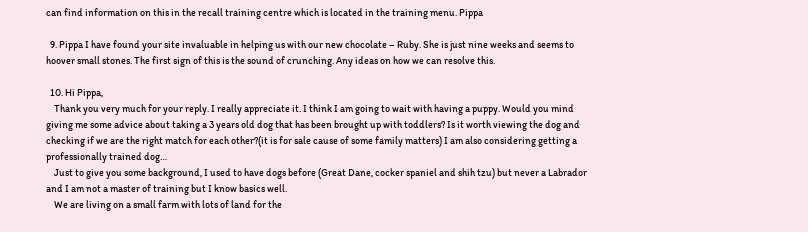can find information on this in the recall training centre which is located in the training menu. Pippa

  9. Pippa I have found your site invaluable in helping us with our new chocolate – Ruby. She is just nine weeks and seems to hoover small stones. The first sign of this is the sound of crunching. Any ideas on how we can resolve this.

  10. Hi Pippa,
    Thank you very much for your reply. I really appreciate it. I think I am going to wait with having a puppy. Would you mind giving me some advice about taking a 3 years old dog that has been brought up with toddlers? Is it worth viewing the dog and checking if we are the right match for each other?(it is for sale cause of some family matters) I am also considering getting a professionally trained dog…
    Just to give you some background, I used to have dogs before (Great Dane, cocker spaniel and shih tzu) but never a Labrador and I am not a master of training but I know basics well.
    We are living on a small farm with lots of land for the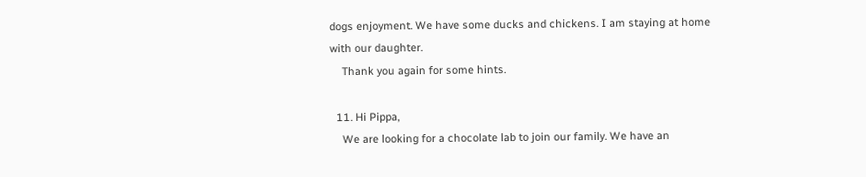dogs enjoyment. We have some ducks and chickens. I am staying at home with our daughter.
    Thank you again for some hints.

  11. Hi Pippa,
    We are looking for a chocolate lab to join our family. We have an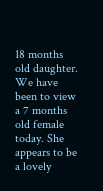18 months old daughter. We have been to view a 7 months old female today. She appears to be a lovely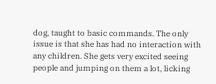dog, taught to basic commands. The only issue is that she has had no interaction with any children. She gets very excited seeing people and jumping on them a lot, licking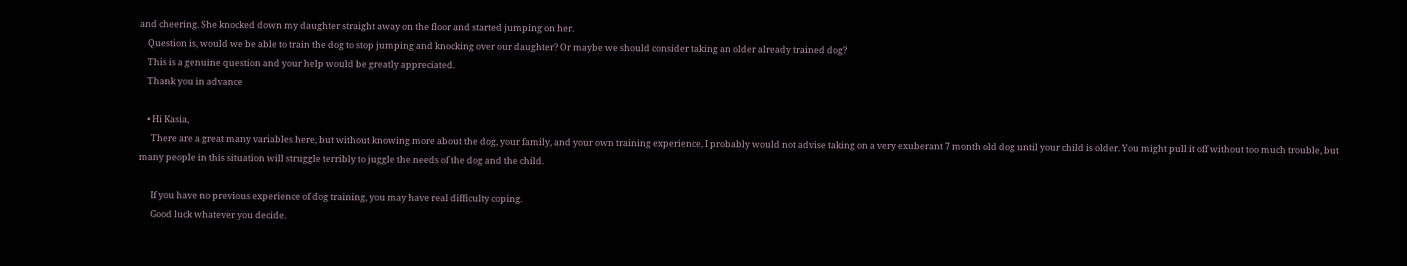and cheering. She knocked down my daughter straight away on the floor and started jumping on her.
    Question is, would we be able to train the dog to stop jumping and knocking over our daughter? Or maybe we should consider taking an older already trained dog?
    This is a genuine question and your help would be greatly appreciated.
    Thank you in advance

    • Hi Kasia,
      There are a great many variables here, but without knowing more about the dog, your family, and your own training experience, I probably would not advise taking on a very exuberant 7 month old dog until your child is older. You might pull it off without too much trouble, but many people in this situation will struggle terribly to juggle the needs of the dog and the child.

      If you have no previous experience of dog training, you may have real difficulty coping.
      Good luck whatever you decide.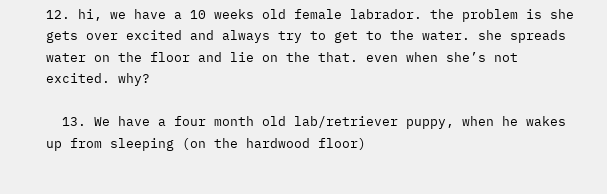12. hi, we have a 10 weeks old female labrador. the problem is she gets over excited and always try to get to the water. she spreads water on the floor and lie on the that. even when she’s not excited. why?

  13. We have a four month old lab/retriever puppy, when he wakes up from sleeping (on the hardwood floor)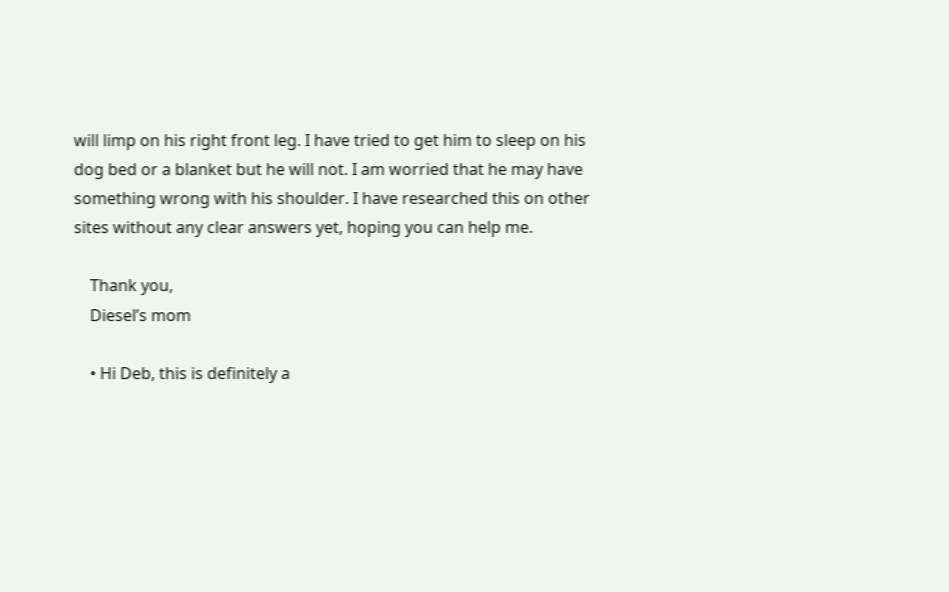will limp on his right front leg. I have tried to get him to sleep on his dog bed or a blanket but he will not. I am worried that he may have something wrong with his shoulder. I have researched this on other sites without any clear answers yet, hoping you can help me.

    Thank you,
    Diesel’s mom

    • Hi Deb, this is definitely a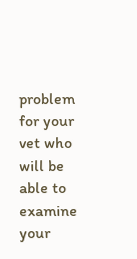problem for your vet who will be able to examine your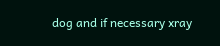dog and if necessary xray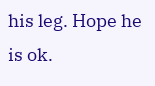his leg. Hope he is ok.